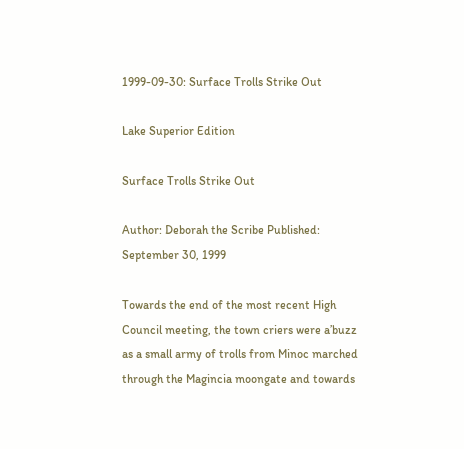1999-09-30: Surface Trolls Strike Out

Lake Superior Edition

Surface Trolls Strike Out

Author: Deborah the Scribe Published: September 30, 1999

Towards the end of the most recent High Council meeting, the town criers were a’buzz as a small army of trolls from Minoc marched through the Magincia moongate and towards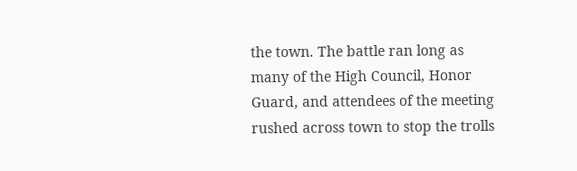the town. The battle ran long as many of the High Council, Honor Guard, and attendees of the meeting rushed across town to stop the trolls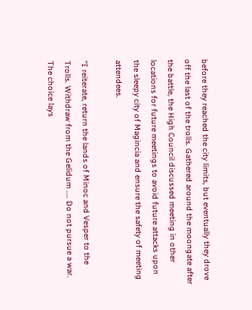before they reached the city limits, but eventually they drove off the last of the trolls. Gathered around the moongate after the battle, the High Council discussed meeting in other locations for future meetings to avoid future attacks upon the sleepy city of Magincia and ensure the safety of meeting attendees.

“I reiterate, return the lands of Minoc and Vesper to the Trolls. Withdraw from the Gelidum .... Do not pursue a war. The choice lays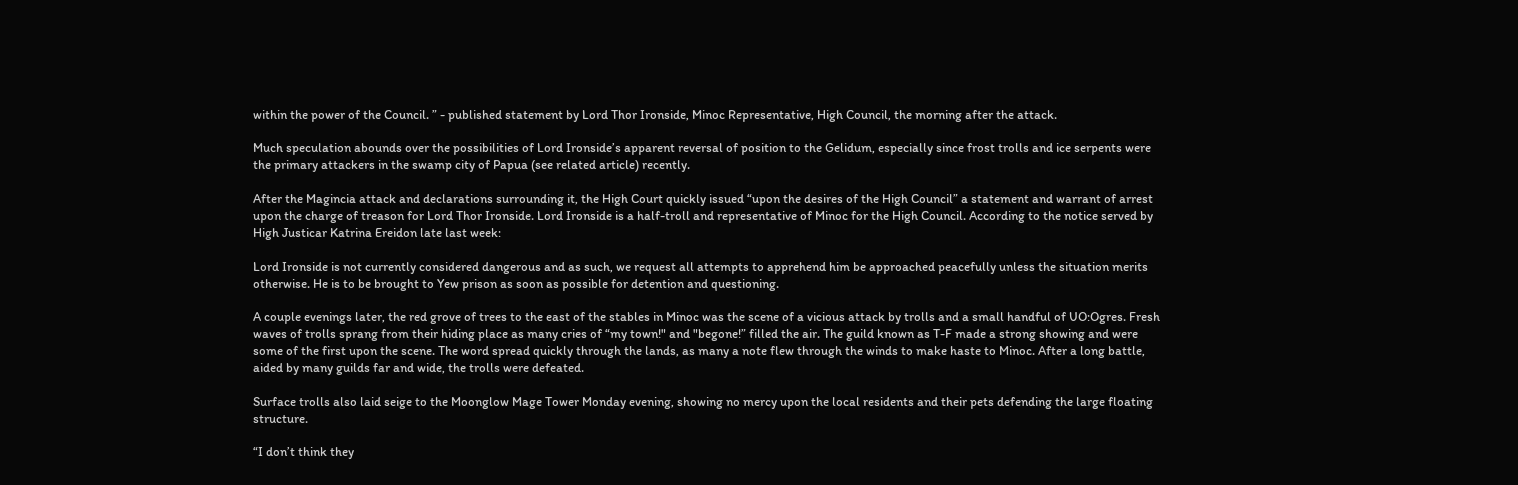within the power of the Council. ” - published statement by Lord Thor Ironside, Minoc Representative, High Council, the morning after the attack.

Much speculation abounds over the possibilities of Lord Ironside’s apparent reversal of position to the Gelidum, especially since frost trolls and ice serpents were the primary attackers in the swamp city of Papua (see related article) recently.

After the Magincia attack and declarations surrounding it, the High Court quickly issued “upon the desires of the High Council” a statement and warrant of arrest upon the charge of treason for Lord Thor Ironside. Lord Ironside is a half-troll and representative of Minoc for the High Council. According to the notice served by High Justicar Katrina Ereidon late last week:

Lord Ironside is not currently considered dangerous and as such, we request all attempts to apprehend him be approached peacefully unless the situation merits otherwise. He is to be brought to Yew prison as soon as possible for detention and questioning.

A couple evenings later, the red grove of trees to the east of the stables in Minoc was the scene of a vicious attack by trolls and a small handful of UO:Ogres. Fresh waves of trolls sprang from their hiding place as many cries of “my town!" and "begone!” filled the air. The guild known as T-F made a strong showing and were some of the first upon the scene. The word spread quickly through the lands, as many a note flew through the winds to make haste to Minoc. After a long battle, aided by many guilds far and wide, the trolls were defeated.

Surface trolls also laid seige to the Moonglow Mage Tower Monday evening, showing no mercy upon the local residents and their pets defending the large floating structure.

“I don’t think they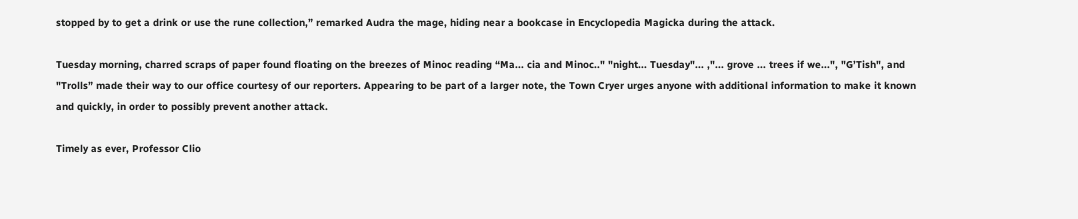stopped by to get a drink or use the rune collection,” remarked Audra the mage, hiding near a bookcase in Encyclopedia Magicka during the attack.

Tuesday morning, charred scraps of paper found floating on the breezes of Minoc reading “Ma... cia and Minoc.." "night... Tuesday"... ,"... grove ... trees if we...", "G’Tish", and "Trolls” made their way to our office courtesy of our reporters. Appearing to be part of a larger note, the Town Cryer urges anyone with additional information to make it known and quickly, in order to possibly prevent another attack.

Timely as ever, Professor Clio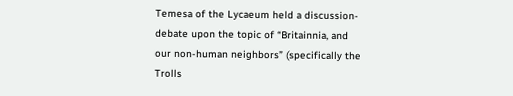Temesa of the Lycaeum held a discussion-debate upon the topic of “Britainnia, and our non-human neighbors” (specifically the Trolls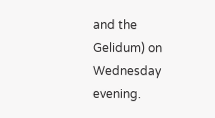and the Gelidum) on Wednesday evening.